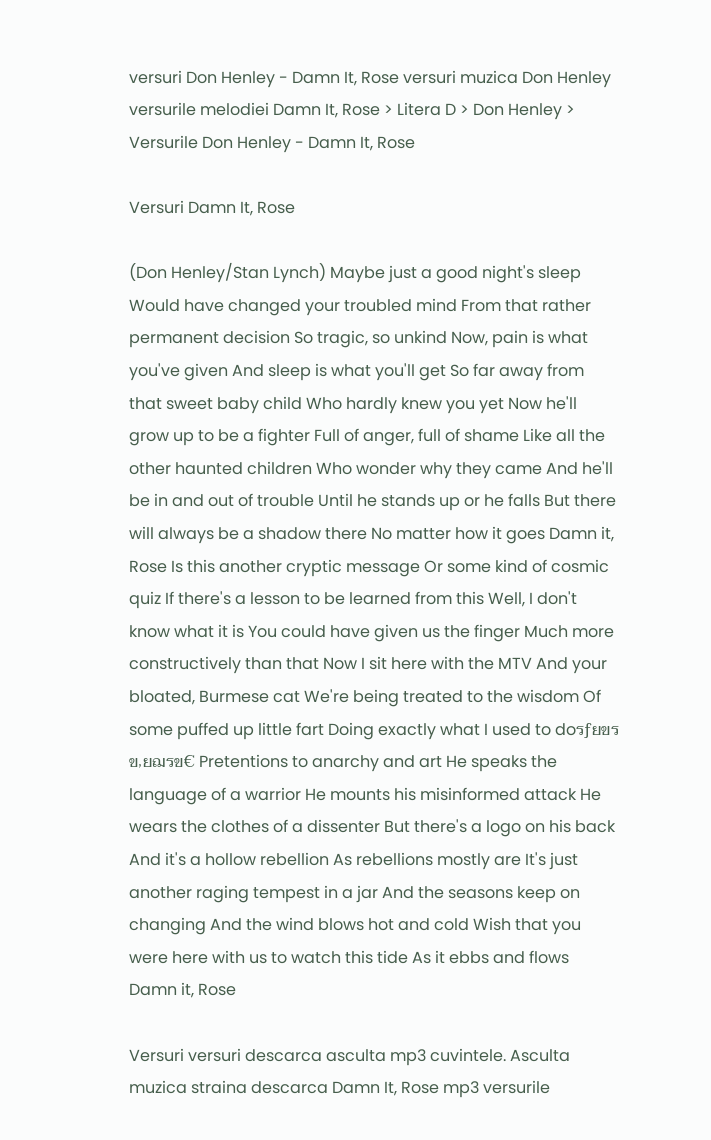versuri Don Henley - Damn It, Rose versuri muzica Don Henley versurile melodiei Damn It, Rose > Litera D > Don Henley > Versurile Don Henley - Damn It, Rose

Versuri Damn It, Rose

(Don Henley/Stan Lynch) Maybe just a good night's sleep Would have changed your troubled mind From that rather permanent decision So tragic, so unkind Now, pain is what you've given And sleep is what you'll get So far away from that sweet baby child Who hardly knew you yet Now he'll grow up to be a fighter Full of anger, full of shame Like all the other haunted children Who wonder why they came And he'll be in and out of trouble Until he stands up or he falls But there will always be a shadow there No matter how it goes Damn it, Rose Is this another cryptic message Or some kind of cosmic quiz If there's a lesson to be learned from this Well, I don't know what it is You could have given us the finger Much more constructively than that Now I sit here with the MTV And your bloated, Burmese cat We're being treated to the wisdom Of some puffed up little fart Doing exactly what I used to doรƒยขรข‚ยฌรข€ Pretentions to anarchy and art He speaks the language of a warrior He mounts his misinformed attack He wears the clothes of a dissenter But there's a logo on his back And it's a hollow rebellion As rebellions mostly are It's just another raging tempest in a jar And the seasons keep on changing And the wind blows hot and cold Wish that you were here with us to watch this tide As it ebbs and flows Damn it, Rose

Versuri versuri descarca asculta mp3 cuvintele. Asculta muzica straina descarca Damn It, Rose mp3 versurile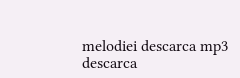melodiei descarca mp3 descarca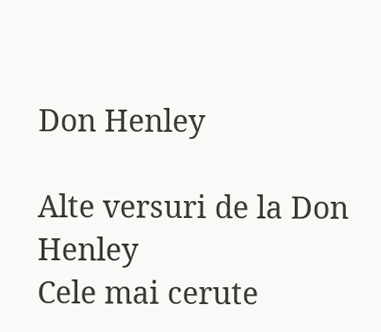Don Henley

Alte versuri de la Don Henley
Cele mai cerute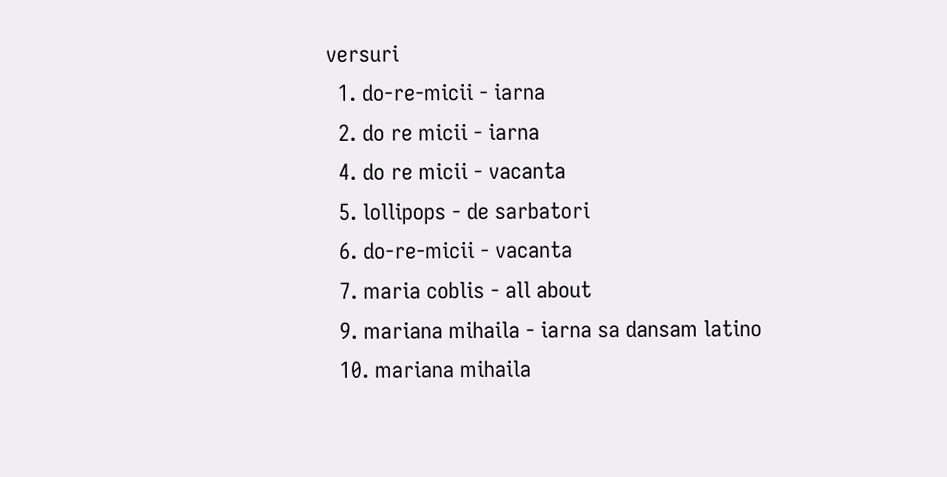versuri
  1. do-re-micii - iarna
  2. do re micii - iarna
  4. do re micii - vacanta
  5. lollipops - de sarbatori
  6. do-re-micii - vacanta
  7. maria coblis - all about
  9. mariana mihaila - iarna sa dansam latino
  10. mariana mihaila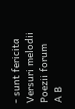- sunt fericita
Versuri melodii Poezii forum
A B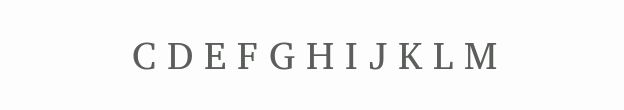C D E F G H I J K L M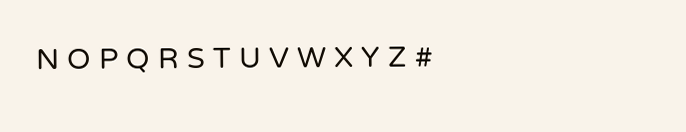N O P Q R S T U V W X Y Z #